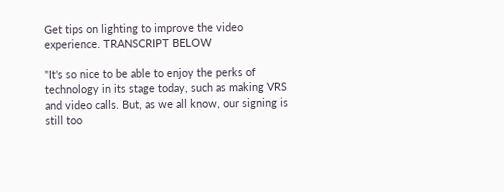Get tips on lighting to improve the video experience. TRANSCRIPT BELOW

"It's so nice to be able to enjoy the perks of technology in its stage today, such as making VRS and video calls. But, as we all know, our signing is still too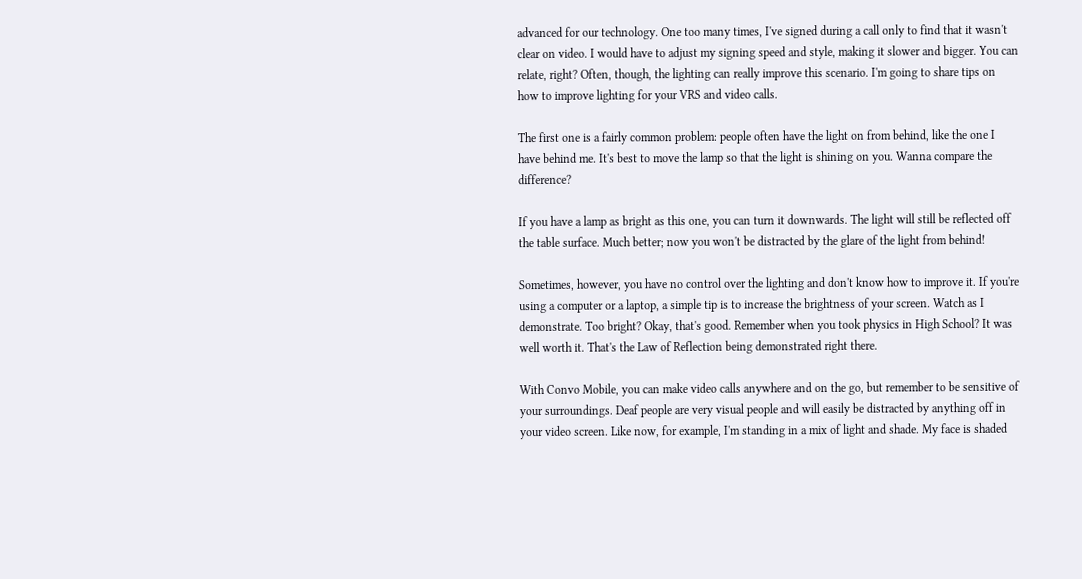advanced for our technology. One too many times, I've signed during a call only to find that it wasn't clear on video. I would have to adjust my signing speed and style, making it slower and bigger. You can relate, right? Often, though, the lighting can really improve this scenario. I'm going to share tips on how to improve lighting for your VRS and video calls.

The first one is a fairly common problem: people often have the light on from behind, like the one I have behind me. It's best to move the lamp so that the light is shining on you. Wanna compare the difference?

If you have a lamp as bright as this one, you can turn it downwards. The light will still be reflected off the table surface. Much better; now you won't be distracted by the glare of the light from behind!

Sometimes, however, you have no control over the lighting and don't know how to improve it. If you're using a computer or a laptop, a simple tip is to increase the brightness of your screen. Watch as I demonstrate. Too bright? Okay, that's good. Remember when you took physics in High School? It was well worth it. That's the Law of Reflection being demonstrated right there.

With Convo Mobile, you can make video calls anywhere and on the go, but remember to be sensitive of your surroundings. Deaf people are very visual people and will easily be distracted by anything off in your video screen. Like now, for example, I'm standing in a mix of light and shade. My face is shaded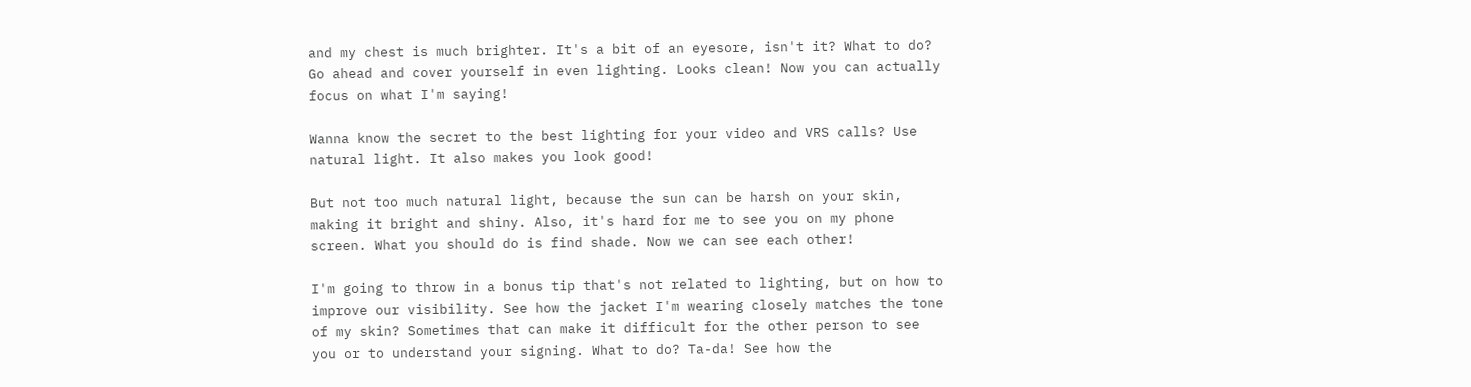and my chest is much brighter. It's a bit of an eyesore, isn't it? What to do? Go ahead and cover yourself in even lighting. Looks clean! Now you can actually focus on what I'm saying!

Wanna know the secret to the best lighting for your video and VRS calls? Use natural light. It also makes you look good!

But not too much natural light, because the sun can be harsh on your skin, making it bright and shiny. Also, it's hard for me to see you on my phone screen. What you should do is find shade. Now we can see each other!

I'm going to throw in a bonus tip that's not related to lighting, but on how to improve our visibility. See how the jacket I'm wearing closely matches the tone of my skin? Sometimes that can make it difficult for the other person to see you or to understand your signing. What to do? Ta-da! See how the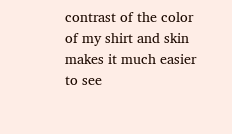contrast of the color of my shirt and skin makes it much easier to see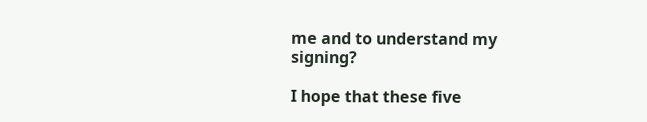me and to understand my signing?

I hope that these five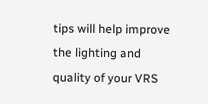tips will help improve the lighting and quality of your VRS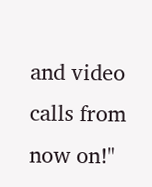and video calls from now on!"